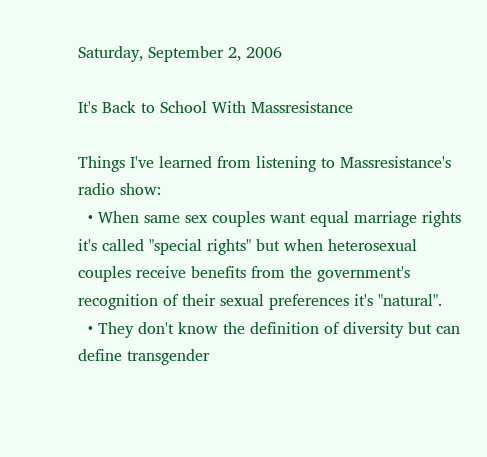Saturday, September 2, 2006

It's Back to School With Massresistance

Things I've learned from listening to Massresistance's radio show:
  • When same sex couples want equal marriage rights it's called "special rights" but when heterosexual couples receive benefits from the government's recognition of their sexual preferences it's "natural".
  • They don't know the definition of diversity but can define transgender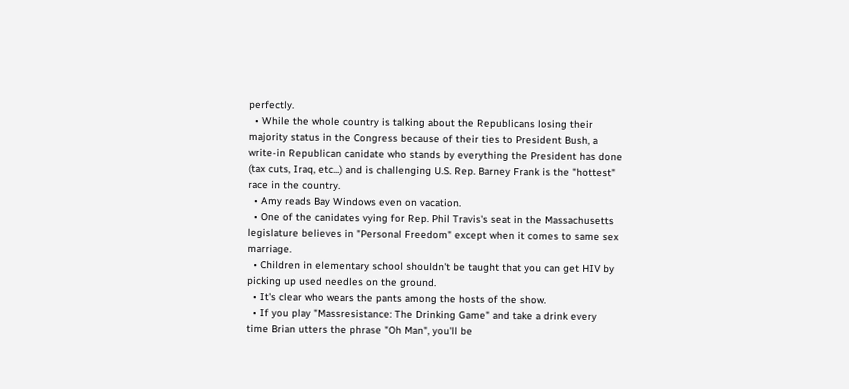perfectly.
  • While the whole country is talking about the Republicans losing their majority status in the Congress because of their ties to President Bush, a write-in Republican canidate who stands by everything the President has done (tax cuts, Iraq, etc...) and is challenging U.S. Rep. Barney Frank is the "hottest" race in the country.
  • Amy reads Bay Windows even on vacation.
  • One of the canidates vying for Rep. Phil Travis's seat in the Massachusetts legislature believes in "Personal Freedom" except when it comes to same sex marriage.
  • Children in elementary school shouldn't be taught that you can get HIV by picking up used needles on the ground.
  • It's clear who wears the pants among the hosts of the show.
  • If you play "Massresistance: The Drinking Game" and take a drink every time Brian utters the phrase "Oh Man", you'll be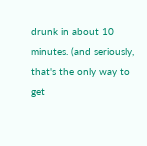drunk in about 10 minutes. (and seriously, that's the only way to get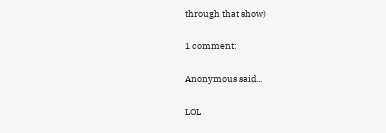through that show)

1 comment:

Anonymous said...

LOL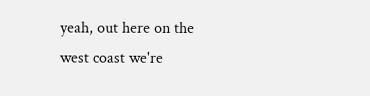yeah, out here on the west coast we're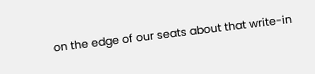on the edge of our seats about that write-in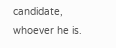candidate, whoever he is.